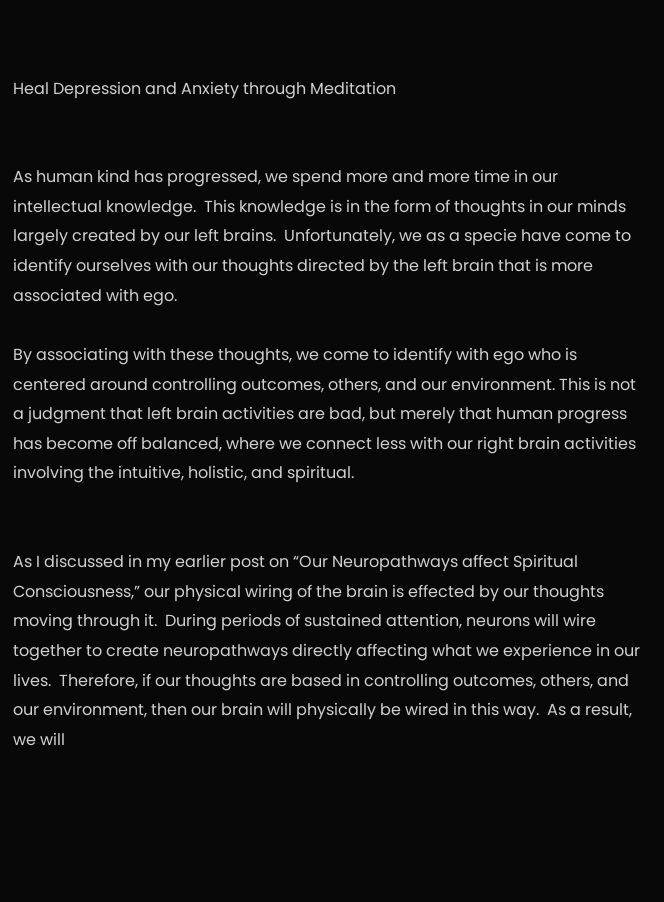Heal Depression and Anxiety through Meditation


As human kind has progressed, we spend more and more time in our intellectual knowledge.  This knowledge is in the form of thoughts in our minds largely created by our left brains.  Unfortunately, we as a specie have come to identify ourselves with our thoughts directed by the left brain that is more associated with ego.

By associating with these thoughts, we come to identify with ego who is centered around controlling outcomes, others, and our environment. This is not a judgment that left brain activities are bad, but merely that human progress has become off balanced, where we connect less with our right brain activities involving the intuitive, holistic, and spiritual.


As I discussed in my earlier post on “Our Neuropathways affect Spiritual Consciousness,” our physical wiring of the brain is effected by our thoughts moving through it.  During periods of sustained attention, neurons will wire together to create neuropathways directly affecting what we experience in our lives.  Therefore, if our thoughts are based in controlling outcomes, others, and our environment, then our brain will physically be wired in this way.  As a result, we will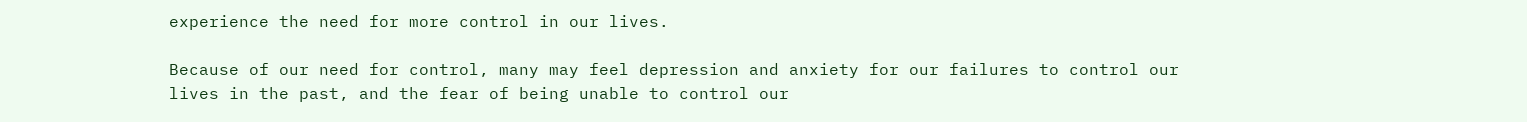experience the need for more control in our lives.

Because of our need for control, many may feel depression and anxiety for our failures to control our lives in the past, and the fear of being unable to control our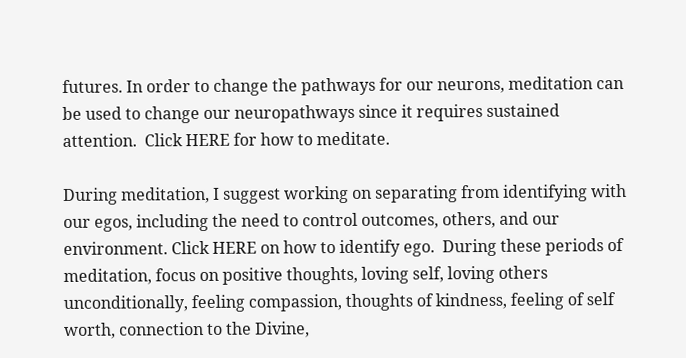futures. In order to change the pathways for our neurons, meditation can be used to change our neuropathways since it requires sustained attention.  Click HERE for how to meditate.

During meditation, I suggest working on separating from identifying with our egos, including the need to control outcomes, others, and our environment. Click HERE on how to identify ego.  During these periods of meditation, focus on positive thoughts, loving self, loving others unconditionally, feeling compassion, thoughts of kindness, feeling of self worth, connection to the Divine,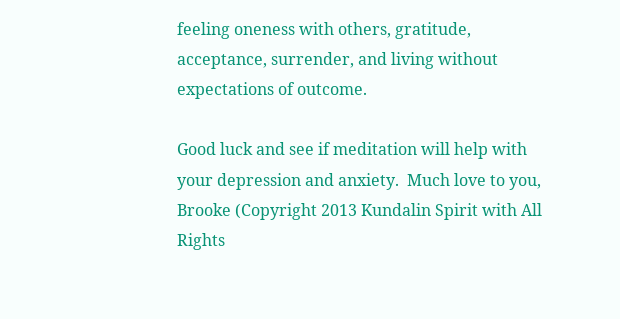feeling oneness with others, gratitude, acceptance, surrender, and living without expectations of outcome.

Good luck and see if meditation will help with your depression and anxiety.  Much love to you, Brooke (Copyright 2013 Kundalin Spirit with All Rights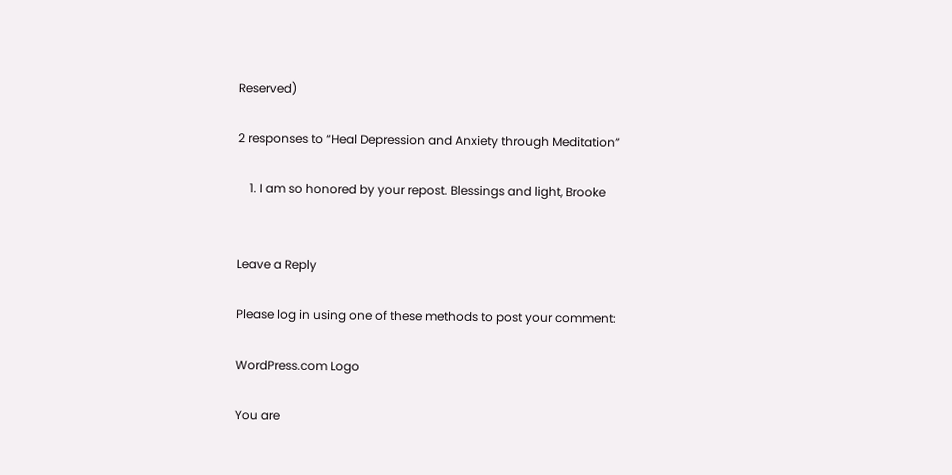Reserved)

2 responses to “Heal Depression and Anxiety through Meditation”

    1. I am so honored by your repost. Blessings and light, Brooke


Leave a Reply

Please log in using one of these methods to post your comment:

WordPress.com Logo

You are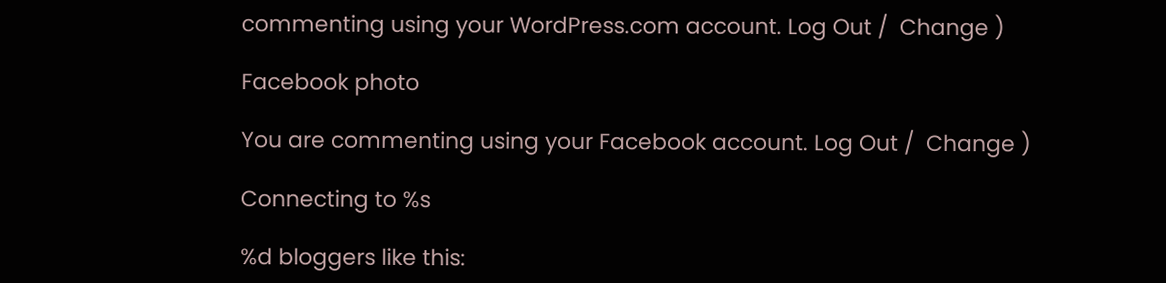commenting using your WordPress.com account. Log Out /  Change )

Facebook photo

You are commenting using your Facebook account. Log Out /  Change )

Connecting to %s

%d bloggers like this: